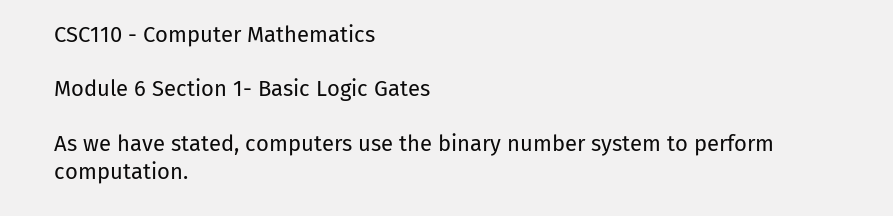CSC110 - Computer Mathematics

Module 6 Section 1- Basic Logic Gates

As we have stated, computers use the binary number system to perform computation.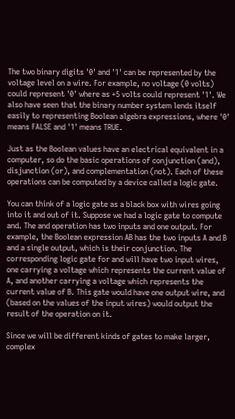The two binary digits '0' and '1' can be represented by the voltage level on a wire. For example, no voltage (0 volts) could represent '0' where as +5 volts could represent '1'. We also have seen that the binary number system lends itself easily to representing Boolean algebra expressions, where '0' means FALSE and '1' means TRUE.

Just as the Boolean values have an electrical equivalent in a computer, so do the basic operations of conjunction (and), disjunction (or), and complementation (not). Each of these operations can be computed by a device called a logic gate.

You can think of a logic gate as a black box with wires going into it and out of it. Suppose we had a logic gate to compute and. The and operation has two inputs and one output. For example, the Boolean expression AB has the two inputs A and B and a single output, which is their conjunction. The corresponding logic gate for and will have two input wires, one carrying a voltage which represents the current value of A, and another carrying a voltage which represents the current value of B. This gate would have one output wire, and (based on the values of the input wires) would output the result of the operation on it.

Since we will be different kinds of gates to make larger, complex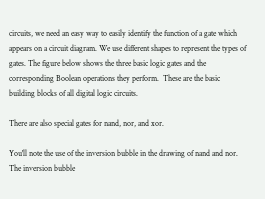circuits, we need an easy way to easily identify the function of a gate which appears on a circuit diagram. We use different shapes to represent the types of gates. The figure below shows the three basic logic gates and the corresponding Boolean operations they perform.  These are the basic building blocks of all digital logic circuits.

There are also special gates for nand, nor, and xor.

You'll note the use of the inversion bubble in the drawing of nand and nor. The inversion bubble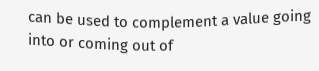can be used to complement a value going into or coming out of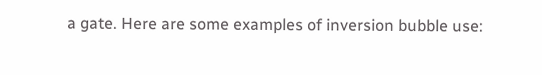a gate. Here are some examples of inversion bubble use: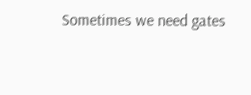Sometimes we need gates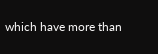which have more than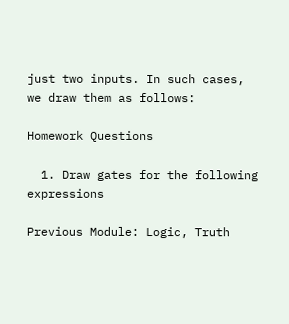just two inputs. In such cases, we draw them as follows:

Homework Questions

  1. Draw gates for the following expressions

Previous Module: Logic, Truth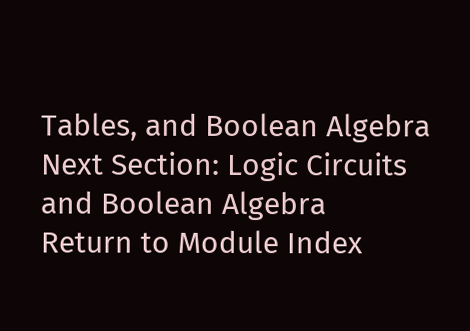Tables, and Boolean Algebra
Next Section: Logic Circuits and Boolean Algebra
Return to Module Index